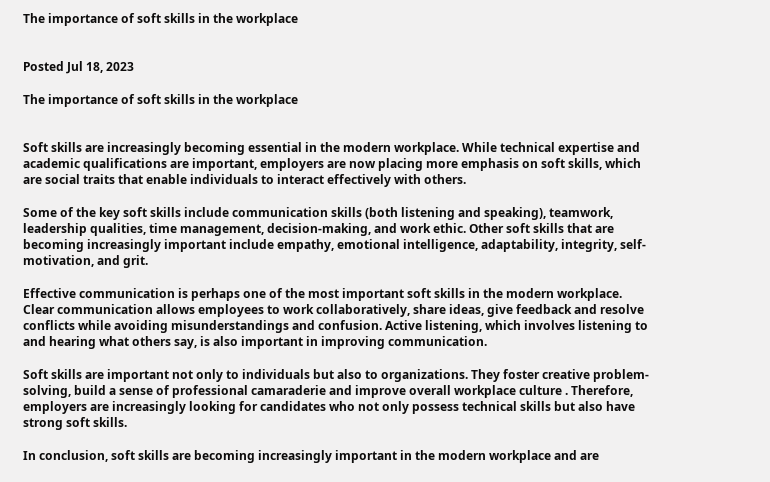The importance of soft skills in the workplace


Posted Jul 18, 2023

The importance of soft skills in the workplace


Soft skills are increasingly becoming essential in the modern workplace. While technical expertise and academic qualifications are important, employers are now placing more emphasis on soft skills, which are social traits that enable individuals to interact effectively with others.

Some of the key soft skills include communication skills (both listening and speaking), teamwork, leadership qualities, time management, decision-making, and work ethic. Other soft skills that are becoming increasingly important include empathy, emotional intelligence, adaptability, integrity, self-motivation, and grit.

Effective communication is perhaps one of the most important soft skills in the modern workplace. Clear communication allows employees to work collaboratively, share ideas, give feedback and resolve conflicts while avoiding misunderstandings and confusion. Active listening, which involves listening to and hearing what others say, is also important in improving communication.

Soft skills are important not only to individuals but also to organizations. They foster creative problem-solving, build a sense of professional camaraderie and improve overall workplace culture . Therefore, employers are increasingly looking for candidates who not only possess technical skills but also have strong soft skills.

In conclusion, soft skills are becoming increasingly important in the modern workplace and are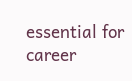essential for career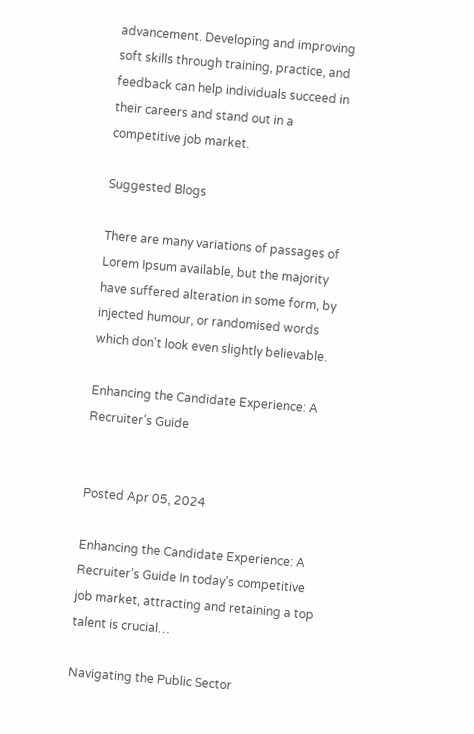advancement. Developing and improving soft skills through training, practice, and feedback can help individuals succeed in their careers and stand out in a competitive job market.

Suggested Blogs

There are many variations of passages of Lorem Ipsum available, but the majority have suffered alteration in some form, by injected humour, or randomised words which don't look even slightly believable.

Enhancing the Candidate Experience: A Recruiter’s Guide


Posted Apr 05, 2024

Enhancing the Candidate Experience: A Recruiter’s Guide In today’s competitive job market, attracting and retaining a top talent is crucial…

Navigating the Public Sector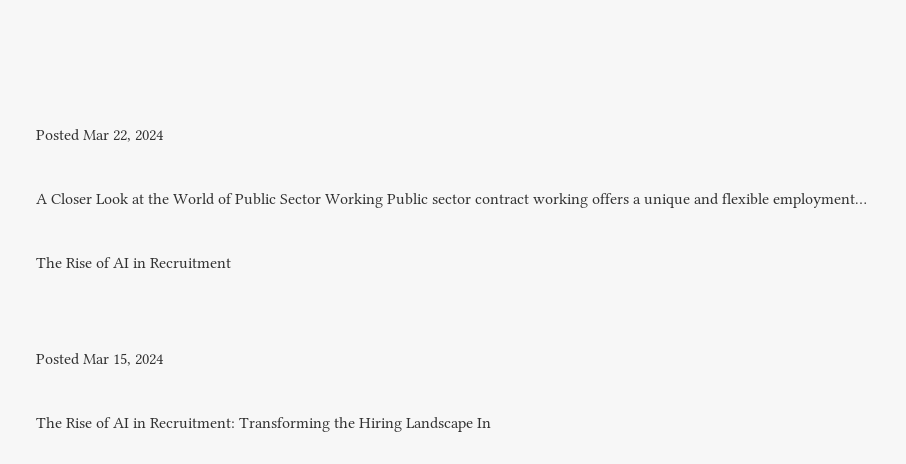Posted Mar 22, 2024

A Closer Look at the World of Public Sector Working Public sector contract working offers a unique and flexible employment…

The Rise of AI in Recruitment


Posted Mar 15, 2024

The Rise of AI in Recruitment: Transforming the Hiring Landscape In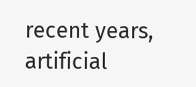recent years, artificial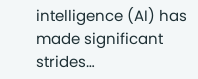intelligence (AI) has made significant strides…